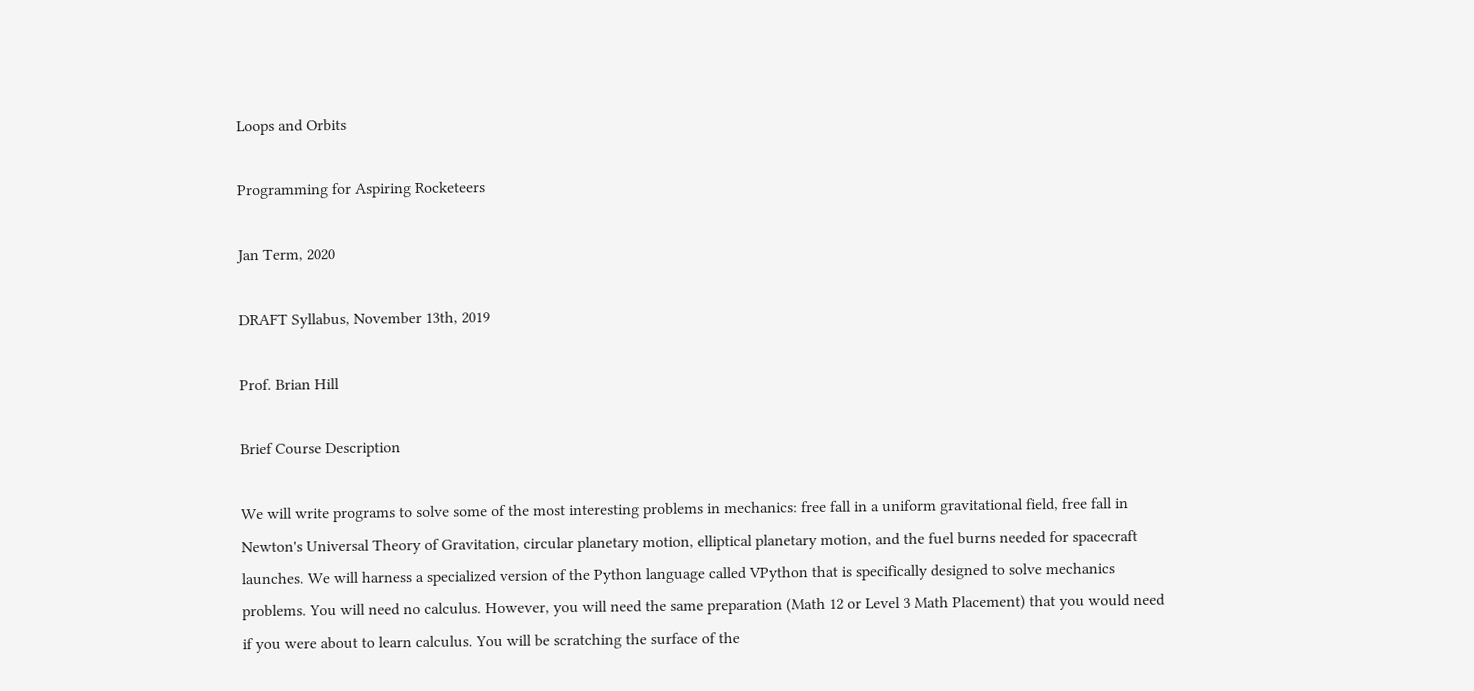Loops and Orbits

Programming for Aspiring Rocketeers

Jan Term, 2020

DRAFT Syllabus, November 13th, 2019

Prof. Brian Hill

Brief Course Description

We will write programs to solve some of the most interesting problems in mechanics: free fall in a uniform gravitational field, free fall in Newton's Universal Theory of Gravitation, circular planetary motion, elliptical planetary motion, and the fuel burns needed for spacecraft launches. We will harness a specialized version of the Python language called VPython that is specifically designed to solve mechanics problems. You will need no calculus. However, you will need the same preparation (Math 12 or Level 3 Math Placement) that you would need if you were about to learn calculus. You will be scratching the surface of the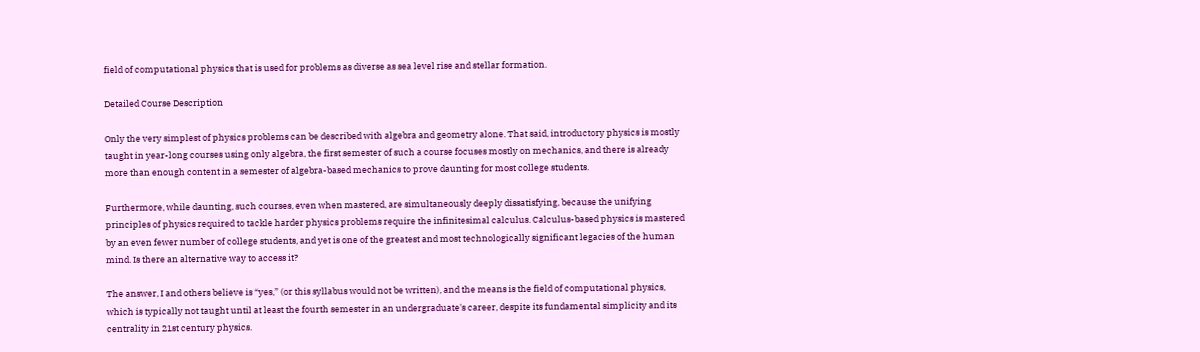field of computational physics that is used for problems as diverse as sea level rise and stellar formation.

Detailed Course Description

Only the very simplest of physics problems can be described with algebra and geometry alone. That said, introductory physics is mostly taught in year-long courses using only algebra, the first semester of such a course focuses mostly on mechanics, and there is already more than enough content in a semester of algebra-based mechanics to prove daunting for most college students.

Furthermore, while daunting, such courses, even when mastered, are simultaneously deeply dissatisfying, because the unifying principles of physics required to tackle harder physics problems require the infinitesimal calculus. Calculus-based physics is mastered by an even fewer number of college students, and yet is one of the greatest and most technologically significant legacies of the human mind. Is there an alternative way to access it?

The answer, I and others believe is “yes,” (or this syllabus would not be written), and the means is the field of computational physics, which is typically not taught until at least the fourth semester in an undergraduate's career, despite its fundamental simplicity and its centrality in 21st century physics.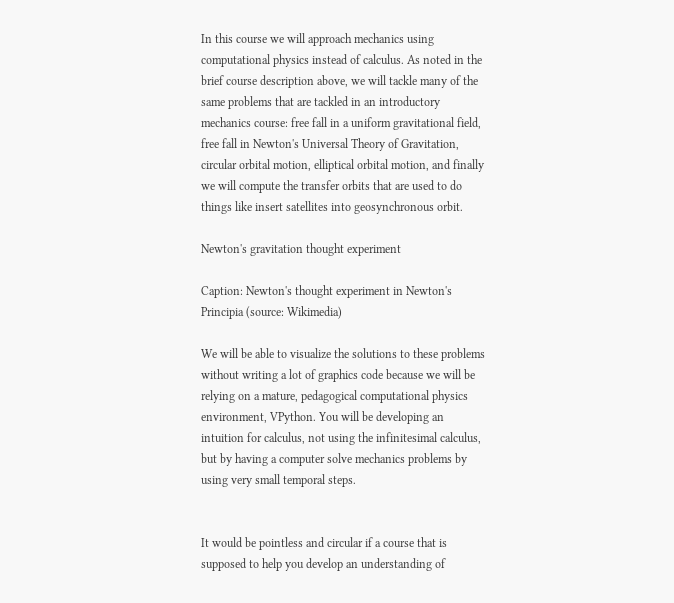In this course we will approach mechanics using computational physics instead of calculus. As noted in the brief course description above, we will tackle many of the same problems that are tackled in an introductory mechanics course: free fall in a uniform gravitational field, free fall in Newton's Universal Theory of Gravitation, circular orbital motion, elliptical orbital motion, and finally we will compute the transfer orbits that are used to do things like insert satellites into geosynchronous orbit.

Newton's gravitation thought experiment

Caption: Newton's thought experiment in Newton's Principia (source: Wikimedia)

We will be able to visualize the solutions to these problems without writing a lot of graphics code because we will be relying on a mature, pedagogical computational physics environment, VPython. You will be developing an intuition for calculus, not using the infinitesimal calculus, but by having a computer solve mechanics problems by using very small temporal steps.


It would be pointless and circular if a course that is supposed to help you develop an understanding of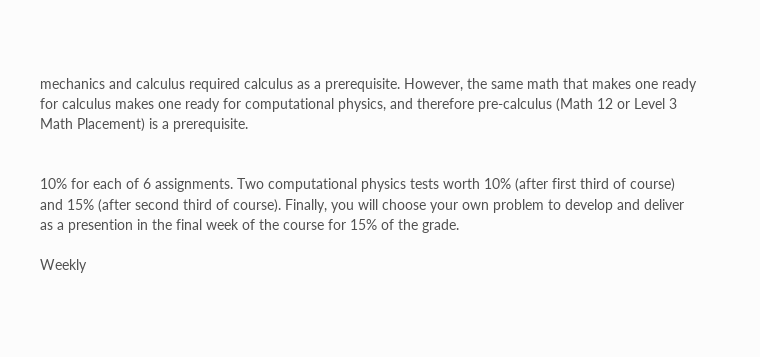mechanics and calculus required calculus as a prerequisite. However, the same math that makes one ready for calculus makes one ready for computational physics, and therefore pre-calculus (Math 12 or Level 3 Math Placement) is a prerequisite.


10% for each of 6 assignments. Two computational physics tests worth 10% (after first third of course) and 15% (after second third of course). Finally, you will choose your own problem to develop and deliver as a presention in the final week of the course for 15% of the grade.

Weekly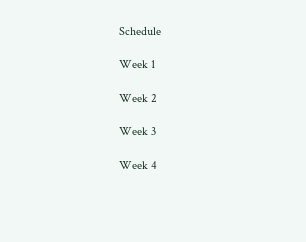Schedule

Week 1

Week 2

Week 3

Week 4